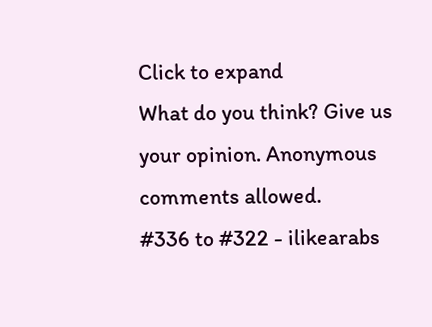Click to expand
What do you think? Give us your opinion. Anonymous comments allowed.
#336 to #322 - ilikearabs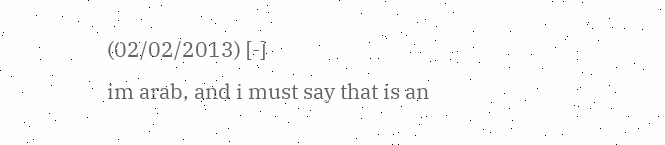(02/02/2013) [-]
im arab, and i must say that is an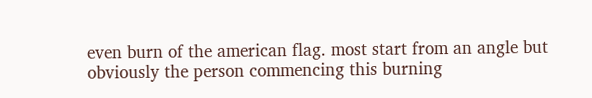even burn of the american flag. most start from an angle but obviously the person commencing this burning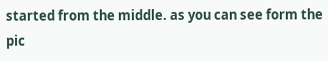started from the middle. as you can see form the pic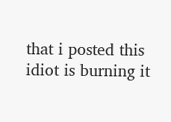that i posted this idiot is burning it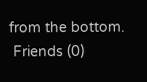from the bottom.
 Friends (0)